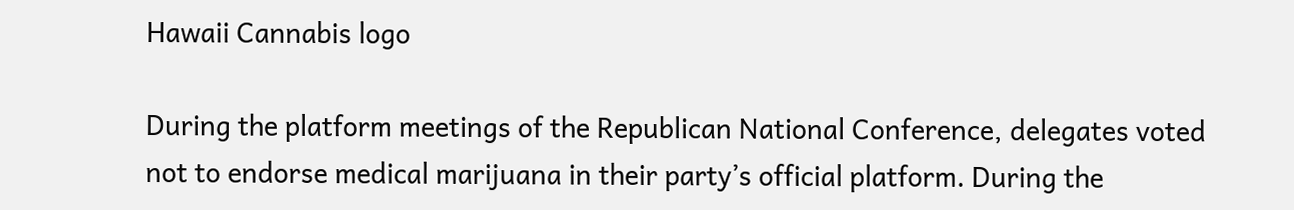Hawaii Cannabis logo

During the platform meetings of the Republican National Conference, delegates voted not to endorse medical marijuana in their party’s official platform. During the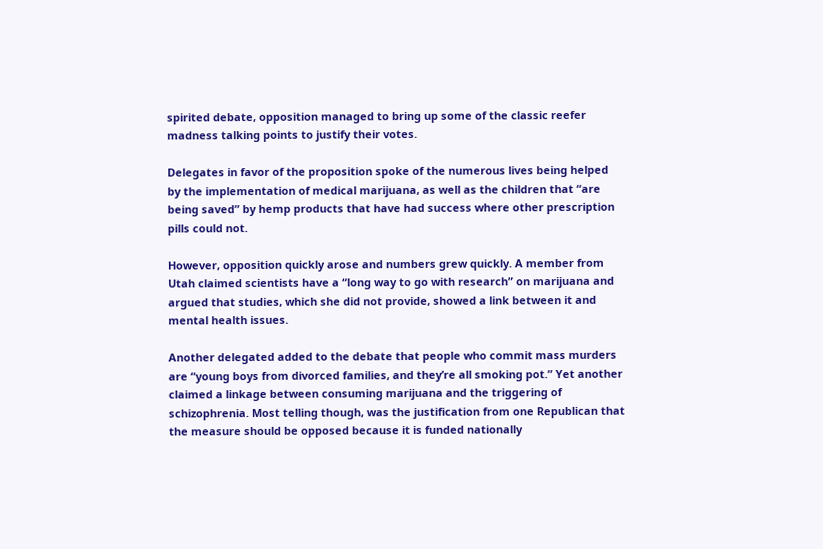spirited debate, opposition managed to bring up some of the classic reefer madness talking points to justify their votes.

Delegates in favor of the proposition spoke of the numerous lives being helped by the implementation of medical marijuana, as well as the children that “are being saved” by hemp products that have had success where other prescription pills could not.

However, opposition quickly arose and numbers grew quickly. A member from Utah claimed scientists have a “long way to go with research” on marijuana and argued that studies, which she did not provide, showed a link between it and mental health issues.

Another delegated added to the debate that people who commit mass murders are “young boys from divorced families, and they’re all smoking pot.” Yet another claimed a linkage between consuming marijuana and the triggering of schizophrenia. Most telling though, was the justification from one Republican that the measure should be opposed because it is funded nationally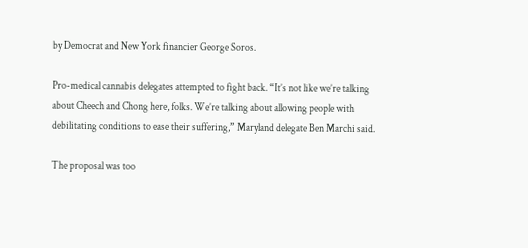by Democrat and New York financier George Soros.

Pro-medical cannabis delegates attempted to fight back. “It’s not like we’re talking about Cheech and Chong here, folks. We’re talking about allowing people with debilitating conditions to ease their suffering,” Maryland delegate Ben Marchi said.

The proposal was too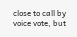close to call by voice vote, but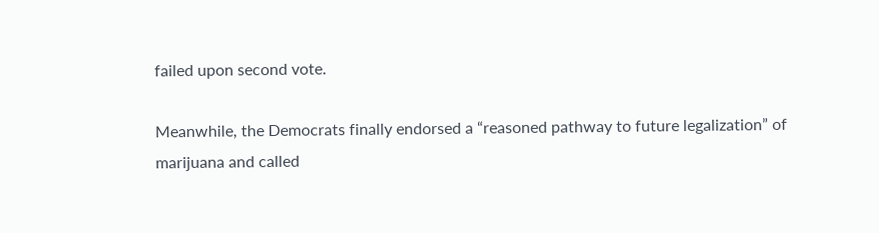failed upon second vote.

Meanwhile, the Democrats finally endorsed a “reasoned pathway to future legalization” of marijuana and called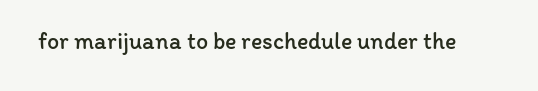for marijuana to be reschedule under the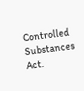Controlled Substances Act.